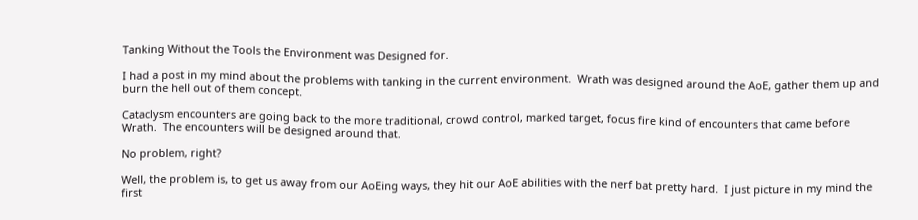Tanking Without the Tools the Environment was Designed for.

I had a post in my mind about the problems with tanking in the current environment.  Wrath was designed around the AoE, gather them up and burn the hell out of them concept.

Cataclysm encounters are going back to the more traditional, crowd control, marked target, focus fire kind of encounters that came before Wrath.  The encounters will be designed around that.

No problem, right?

Well, the problem is, to get us away from our AoEing ways, they hit our AoE abilities with the nerf bat pretty hard.  I just picture in my mind the first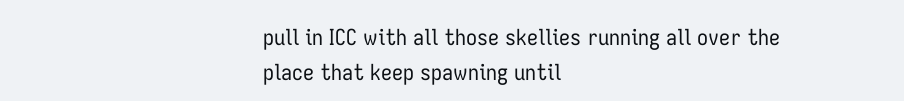pull in ICC with all those skellies running all over the place that keep spawning until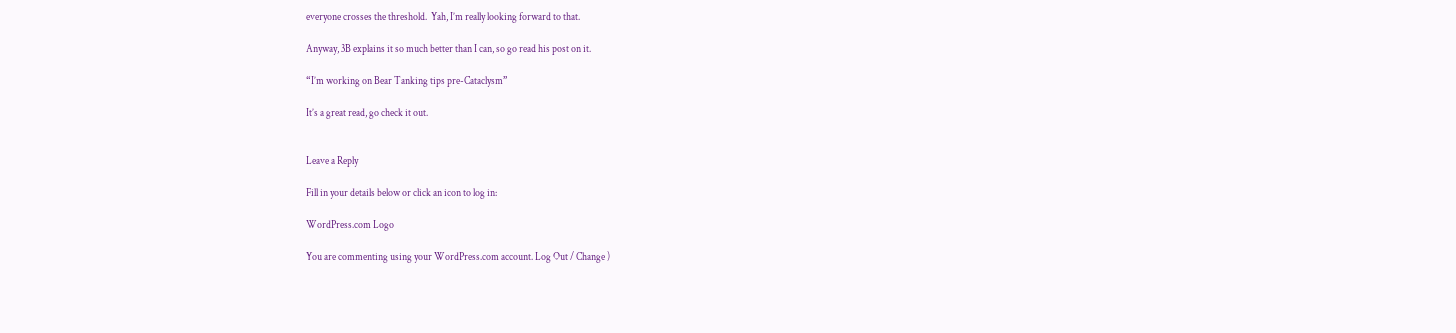everyone crosses the threshold.  Yah, I’m really looking forward to that.

Anyway, 3B explains it so much better than I can, so go read his post on it.

“I’m working on Bear Tanking tips pre-Cataclysm”

It’s a great read, go check it out.


Leave a Reply

Fill in your details below or click an icon to log in:

WordPress.com Logo

You are commenting using your WordPress.com account. Log Out / Change )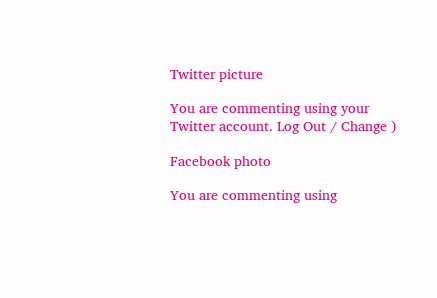Twitter picture

You are commenting using your Twitter account. Log Out / Change )

Facebook photo

You are commenting using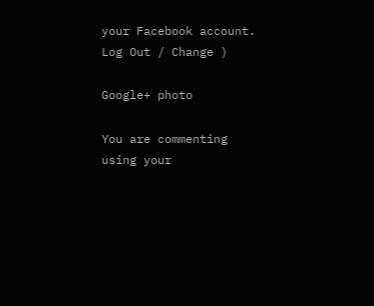your Facebook account. Log Out / Change )

Google+ photo

You are commenting using your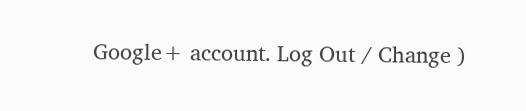Google+ account. Log Out / Change )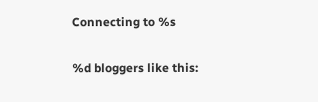Connecting to %s

%d bloggers like this: